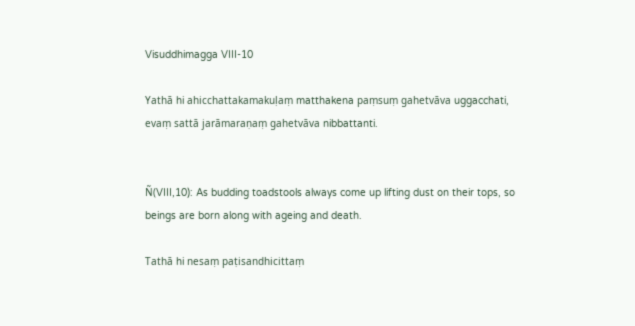Visuddhimagga VIII-10

Yathā hi ahicchattakamakuḷaṃ matthakena paṃsuṃ gahetvāva uggacchati, evaṃ sattā jarāmaraṇaṃ gahetvāva nibbattanti.


Ñ(VIII,10): As budding toadstools always come up lifting dust on their tops, so beings are born along with ageing and death.

Tathā hi nesaṃ paṭisandhicittaṃ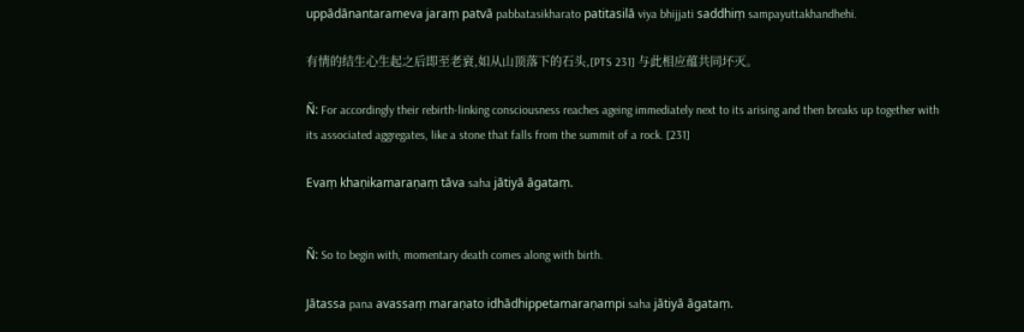uppādānantarameva jaraṃ patvā pabbatasikharato patitasilā viya bhijjati saddhiṃ sampayuttakhandhehi.

有情的结生心生起之后即至老衰,如从山顶落下的石头,[PTS 231] 与此相应蕴共同坏灭。

Ñ: For accordingly their rebirth-linking consciousness reaches ageing immediately next to its arising and then breaks up together with its associated aggregates, like a stone that falls from the summit of a rock. [231]

Evaṃ khaṇikamaraṇaṃ tāva saha jātiyā āgataṃ.


Ñ: So to begin with, momentary death comes along with birth.

Jātassa pana avassaṃ maraṇato idhādhippetamaraṇampi saha jātiyā āgataṃ.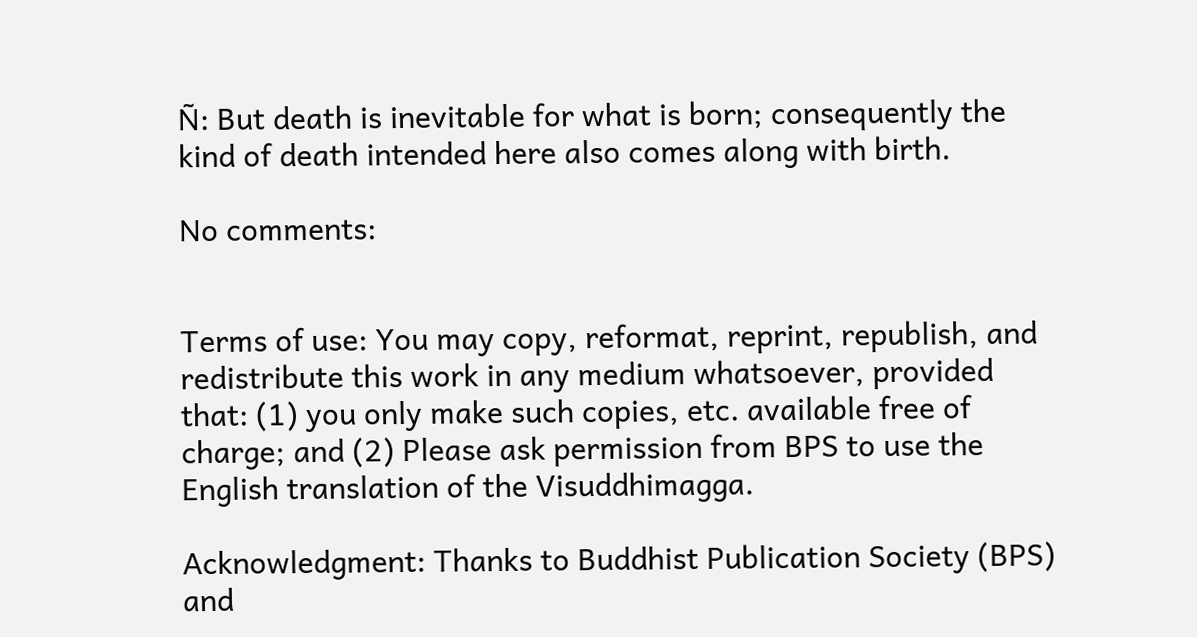Ñ: But death is inevitable for what is born; consequently the kind of death intended here also comes along with birth.

No comments:


Terms of use: You may copy, reformat, reprint, republish, and redistribute this work in any medium whatsoever, provided that: (1) you only make such copies, etc. available free of charge; and (2) Please ask permission from BPS to use the English translation of the Visuddhimagga.

Acknowledgment: Thanks to Buddhist Publication Society (BPS) and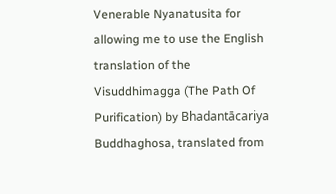Venerable Nyanatusita for allowing me to use the English translation of the Visuddhimagga (The Path Of Purification) by Bhadantācariya Buddhaghosa, translated from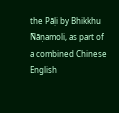the Pāḷi by Bhikkhu Ñāṇamoli, as part of a combined Chinese English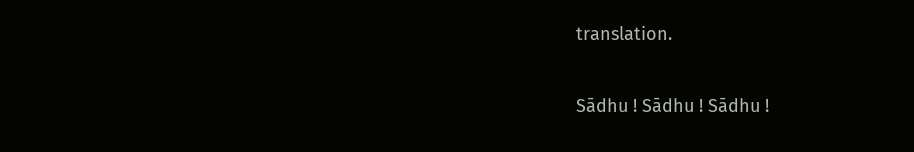translation.

Sādhu ! Sādhu ! Sādhu !